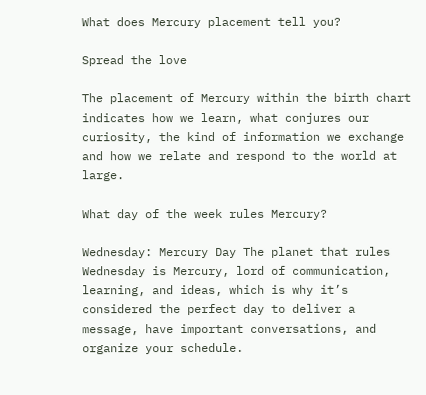What does Mercury placement tell you?

Spread the love

The placement of Mercury within the birth chart indicates how we learn, what conjures our curiosity, the kind of information we exchange and how we relate and respond to the world at large.

What day of the week rules Mercury?

Wednesday: Mercury Day The planet that rules Wednesday is Mercury, lord of communication, learning, and ideas, which is why it’s considered the perfect day to deliver a message, have important conversations, and organize your schedule.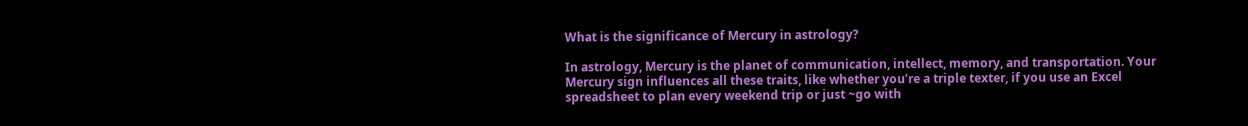What is the significance of Mercury in astrology?

In astrology, Mercury is the planet of communication, intellect, memory, and transportation. Your Mercury sign influences all these traits, like whether you’re a triple texter, if you use an Excel spreadsheet to plan every weekend trip or just ~go with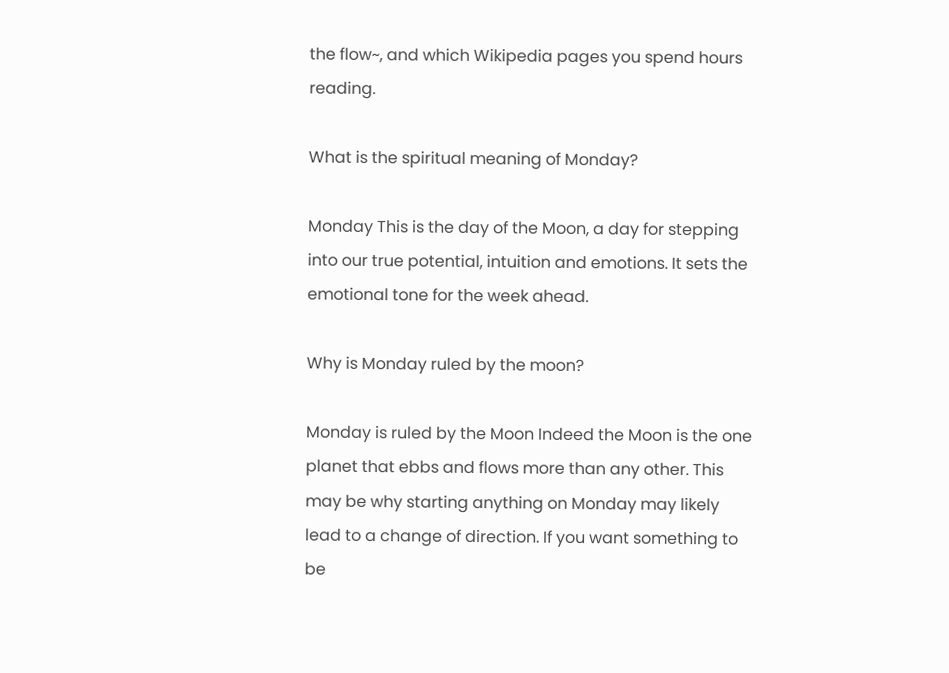the flow~, and which Wikipedia pages you spend hours reading.

What is the spiritual meaning of Monday?

Monday This is the day of the Moon, a day for stepping into our true potential, intuition and emotions. It sets the emotional tone for the week ahead.

Why is Monday ruled by the moon?

Monday is ruled by the Moon Indeed the Moon is the one planet that ebbs and flows more than any other. This may be why starting anything on Monday may likely lead to a change of direction. If you want something to be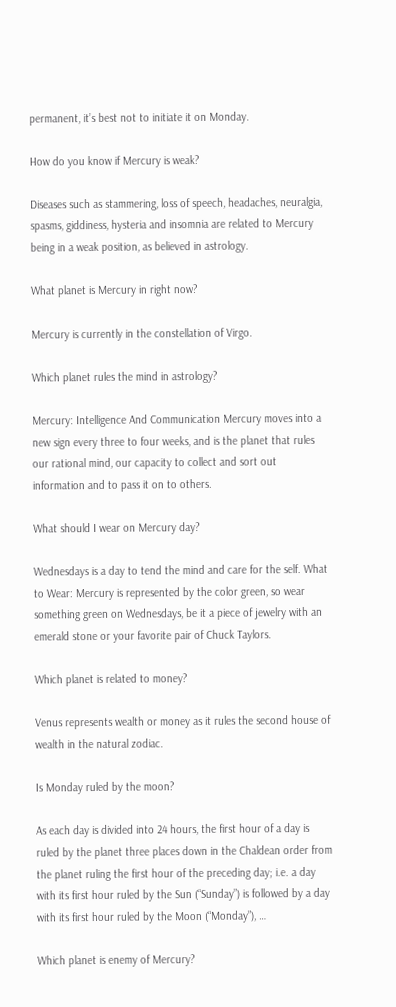permanent, it’s best not to initiate it on Monday.

How do you know if Mercury is weak?

Diseases such as stammering, loss of speech, headaches, neuralgia, spasms, giddiness, hysteria and insomnia are related to Mercury being in a weak position, as believed in astrology.

What planet is Mercury in right now?

Mercury is currently in the constellation of Virgo.

Which planet rules the mind in astrology?

Mercury: Intelligence And Communication Mercury moves into a new sign every three to four weeks, and is the planet that rules our rational mind, our capacity to collect and sort out information and to pass it on to others.

What should I wear on Mercury day?

Wednesdays is a day to tend the mind and care for the self. What to Wear: Mercury is represented by the color green, so wear something green on Wednesdays, be it a piece of jewelry with an emerald stone or your favorite pair of Chuck Taylors.

Which planet is related to money?

Venus represents wealth or money as it rules the second house of wealth in the natural zodiac.

Is Monday ruled by the moon?

As each day is divided into 24 hours, the first hour of a day is ruled by the planet three places down in the Chaldean order from the planet ruling the first hour of the preceding day; i.e. a day with its first hour ruled by the Sun (“Sunday”) is followed by a day with its first hour ruled by the Moon (“Monday”), …

Which planet is enemy of Mercury?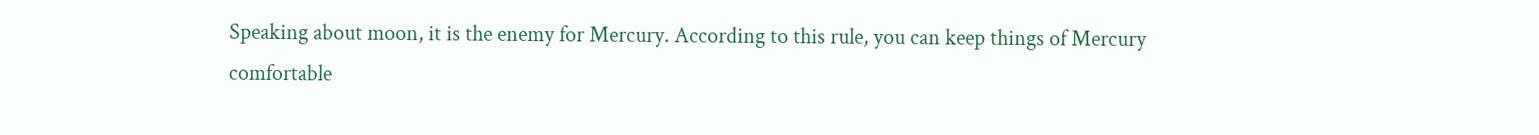Speaking about moon, it is the enemy for Mercury. According to this rule, you can keep things of Mercury comfortable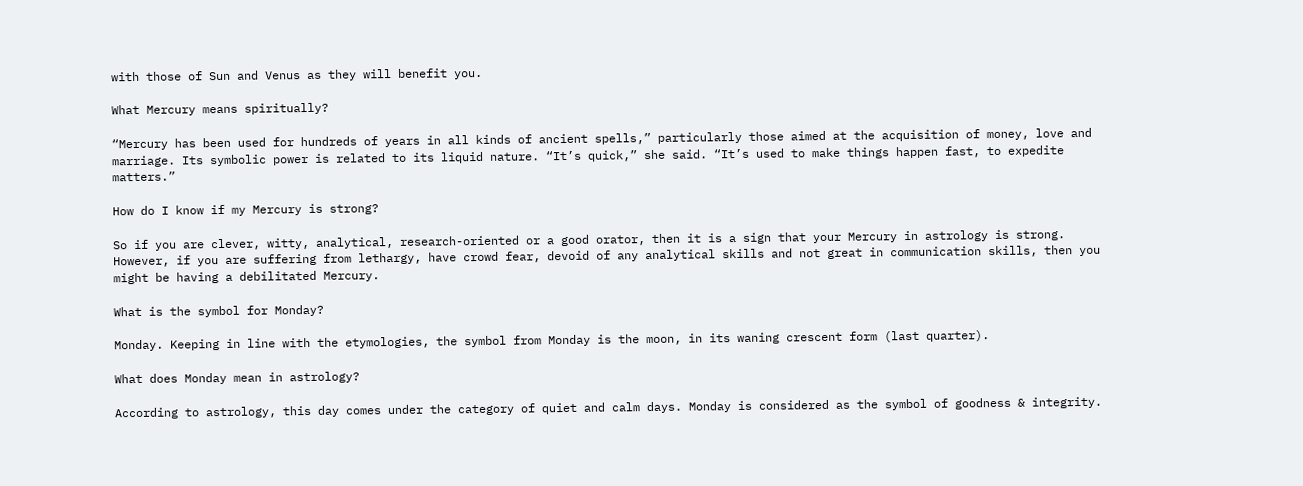with those of Sun and Venus as they will benefit you.

What Mercury means spiritually?

“Mercury has been used for hundreds of years in all kinds of ancient spells,” particularly those aimed at the acquisition of money, love and marriage. Its symbolic power is related to its liquid nature. “It’s quick,” she said. “It’s used to make things happen fast, to expedite matters.”

How do I know if my Mercury is strong?

So if you are clever, witty, analytical, research-oriented or a good orator, then it is a sign that your Mercury in astrology is strong. However, if you are suffering from lethargy, have crowd fear, devoid of any analytical skills and not great in communication skills, then you might be having a debilitated Mercury.

What is the symbol for Monday?

Monday. Keeping in line with the etymologies, the symbol from Monday is the moon, in its waning crescent form (last quarter).

What does Monday mean in astrology?

According to astrology, this day comes under the category of quiet and calm days. Monday is considered as the symbol of goodness & integrity.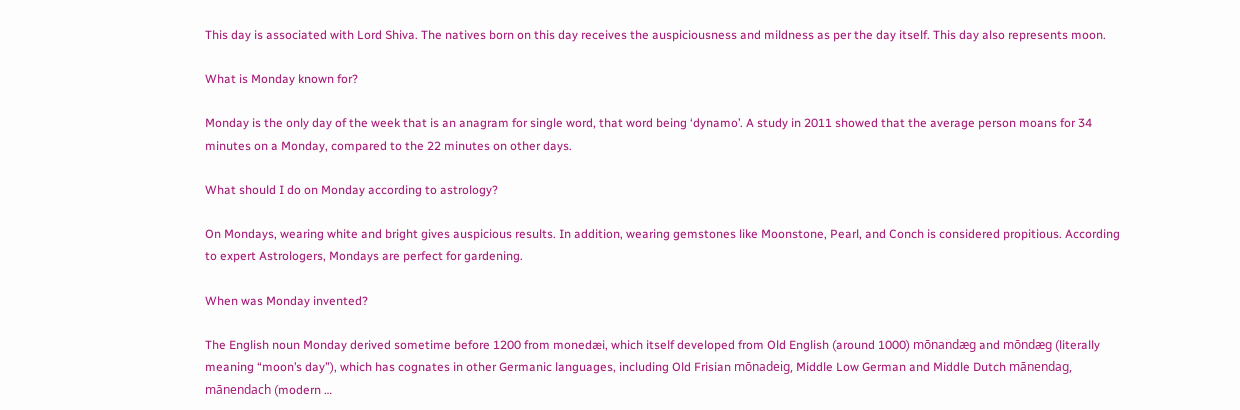This day is associated with Lord Shiva. The natives born on this day receives the auspiciousness and mildness as per the day itself. This day also represents moon.

What is Monday known for?

Monday is the only day of the week that is an anagram for single word, that word being ‘dynamo’. A study in 2011 showed that the average person moans for 34 minutes on a Monday, compared to the 22 minutes on other days.

What should I do on Monday according to astrology?

On Mondays, wearing white and bright gives auspicious results. In addition, wearing gemstones like Moonstone, Pearl, and Conch is considered propitious. According to expert Astrologers, Mondays are perfect for gardening.

When was Monday invented?

The English noun Monday derived sometime before 1200 from monedæi, which itself developed from Old English (around 1000) mōnandæg and mōndæg (literally meaning “moon’s day”), which has cognates in other Germanic languages, including Old Frisian mōnadeig, Middle Low German and Middle Dutch mānendag, mānendach (modern …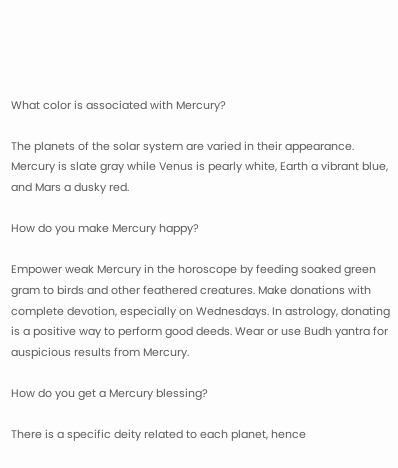What color is associated with Mercury?

The planets of the solar system are varied in their appearance. Mercury is slate gray while Venus is pearly white, Earth a vibrant blue, and Mars a dusky red.

How do you make Mercury happy?

Empower weak Mercury in the horoscope by feeding soaked green gram to birds and other feathered creatures. Make donations with complete devotion, especially on Wednesdays. In astrology, donating is a positive way to perform good deeds. Wear or use Budh yantra for auspicious results from Mercury.

How do you get a Mercury blessing?

There is a specific deity related to each planet, hence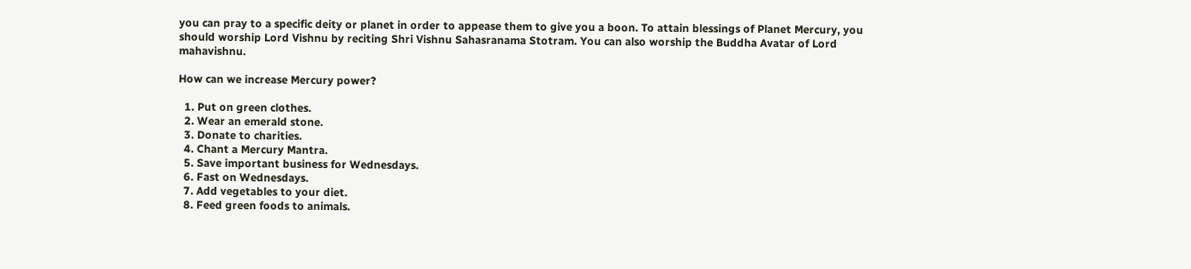you can pray to a specific deity or planet in order to appease them to give you a boon. To attain blessings of Planet Mercury, you should worship Lord Vishnu by reciting Shri Vishnu Sahasranama Stotram. You can also worship the Buddha Avatar of Lord mahavishnu.

How can we increase Mercury power?

  1. Put on green clothes.
  2. Wear an emerald stone.
  3. Donate to charities.
  4. Chant a Mercury Mantra.
  5. Save important business for Wednesdays.
  6. Fast on Wednesdays.
  7. Add vegetables to your diet.
  8. Feed green foods to animals.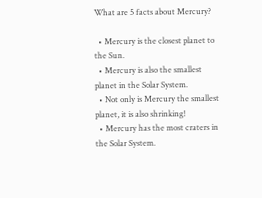What are 5 facts about Mercury?

  • Mercury is the closest planet to the Sun.
  • Mercury is also the smallest planet in the Solar System.
  • Not only is Mercury the smallest planet, it is also shrinking!
  • Mercury has the most craters in the Solar System.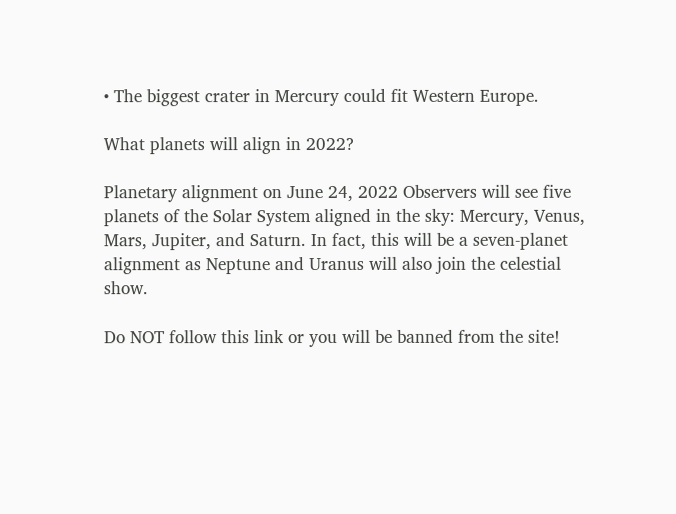• The biggest crater in Mercury could fit Western Europe.

What planets will align in 2022?

Planetary alignment on June 24, 2022 Observers will see five planets of the Solar System aligned in the sky: Mercury, Venus, Mars, Jupiter, and Saturn. In fact, this will be a seven-planet alignment as Neptune and Uranus will also join the celestial show.

Do NOT follow this link or you will be banned from the site!